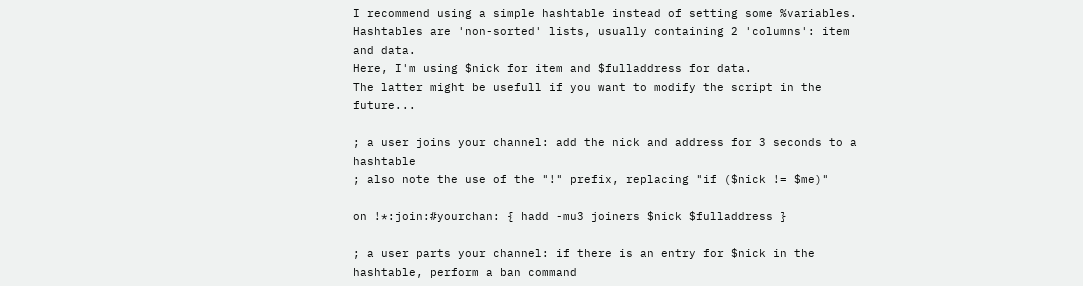I recommend using a simple hashtable instead of setting some %variables.
Hashtables are 'non-sorted' lists, usually containing 2 'columns': item and data.
Here, I'm using $nick for item and $fulladdress for data.
The latter might be usefull if you want to modify the script in the future...

; a user joins your channel: add the nick and address for 3 seconds to a hashtable
; also note the use of the "!" prefix, replacing "if ($nick != $me)"

on !*:join:#yourchan: { hadd -mu3 joiners $nick $fulladdress }

; a user parts your channel: if there is an entry for $nick in the hashtable, perform a ban command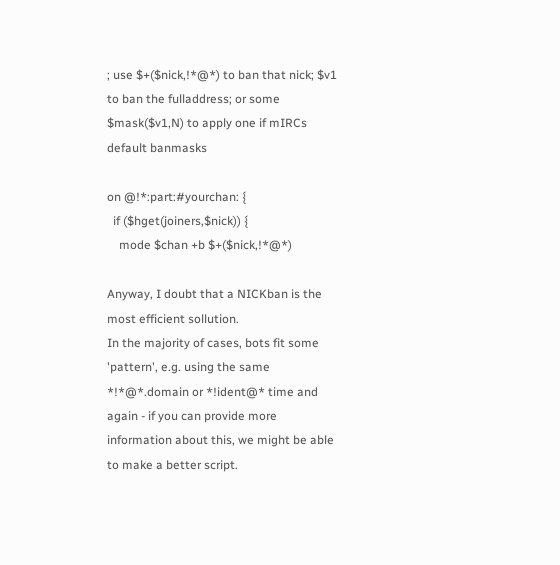; use $+($nick,!*@*) to ban that nick; $v1 to ban the fulladdress; or some $mask($v1,N) to apply one if mIRCs default banmasks

on @!*:part:#yourchan: {
  if ($hget(joiners,$nick)) {
    mode $chan +b $+($nick,!*@*)

Anyway, I doubt that a NICKban is the most efficient sollution.
In the majority of cases, bots fit some 'pattern', e.g. using the same *!*@*.domain or *!ident@* time and again - if you can provide more information about this, we might be able to make a better script.